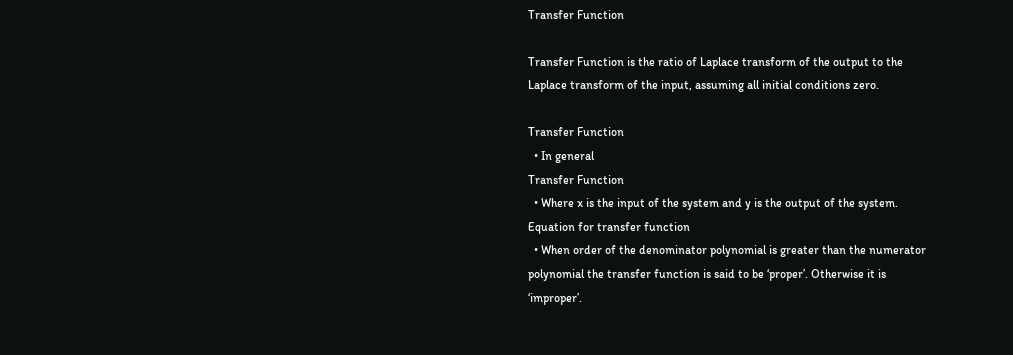Transfer Function

Transfer Function is the ratio of Laplace transform of the output to the Laplace transform of the input, assuming all initial conditions zero.

Transfer Function
  • In general
Transfer Function
  • Where x is the input of the system and y is the output of the system.
Equation for transfer function
  • When order of the denominator polynomial is greater than the numerator polynomial the transfer function is said to be ‘proper’. Otherwise it is ‘improper’.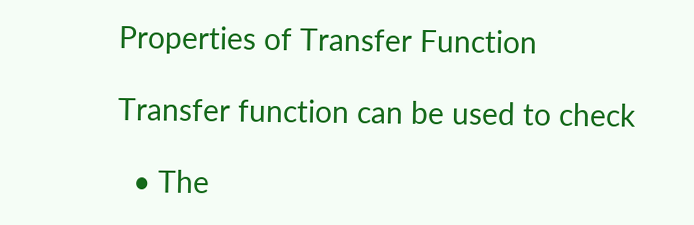Properties of Transfer Function

Transfer function can be used to check

  • The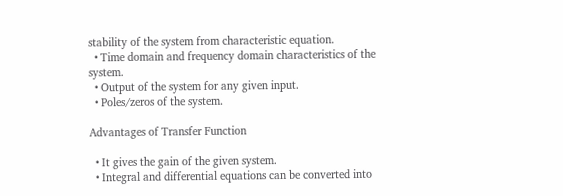stability of the system from characteristic equation.
  • Time domain and frequency domain characteristics of the system.
  • Output of the system for any given input.
  • Poles/zeros of the system.

Advantages of Transfer Function

  • It gives the gain of the given system.
  • Integral and differential equations can be converted into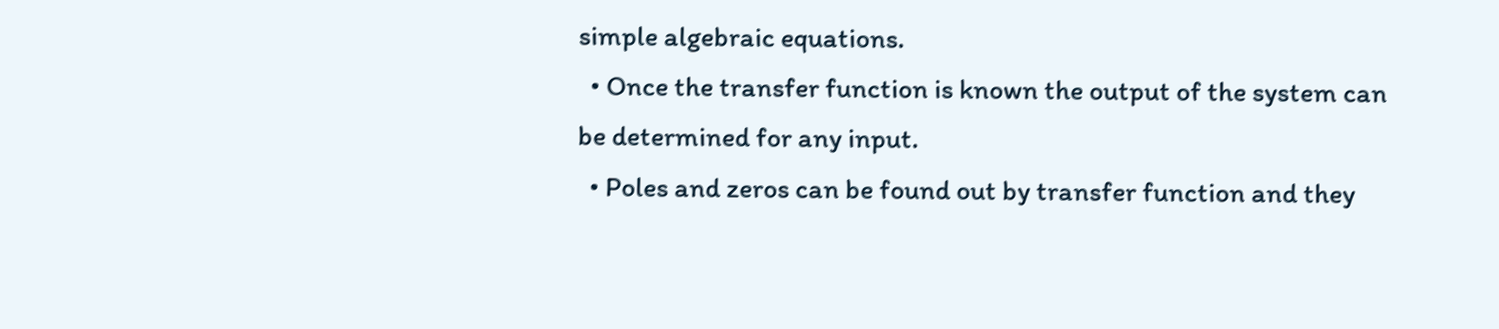simple algebraic equations.
  • Once the transfer function is known the output of the system can be determined for any input.
  • Poles and zeros can be found out by transfer function and they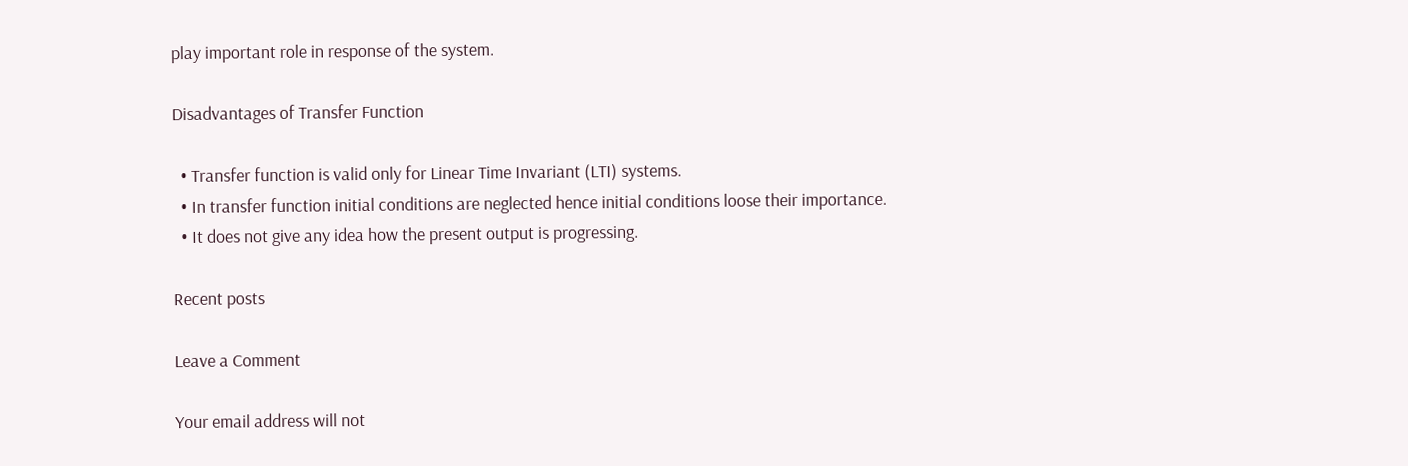play important role in response of the system.

Disadvantages of Transfer Function

  • Transfer function is valid only for Linear Time Invariant (LTI) systems.
  • In transfer function initial conditions are neglected hence initial conditions loose their importance.
  • It does not give any idea how the present output is progressing.

Recent posts

Leave a Comment

Your email address will not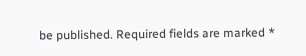be published. Required fields are marked *